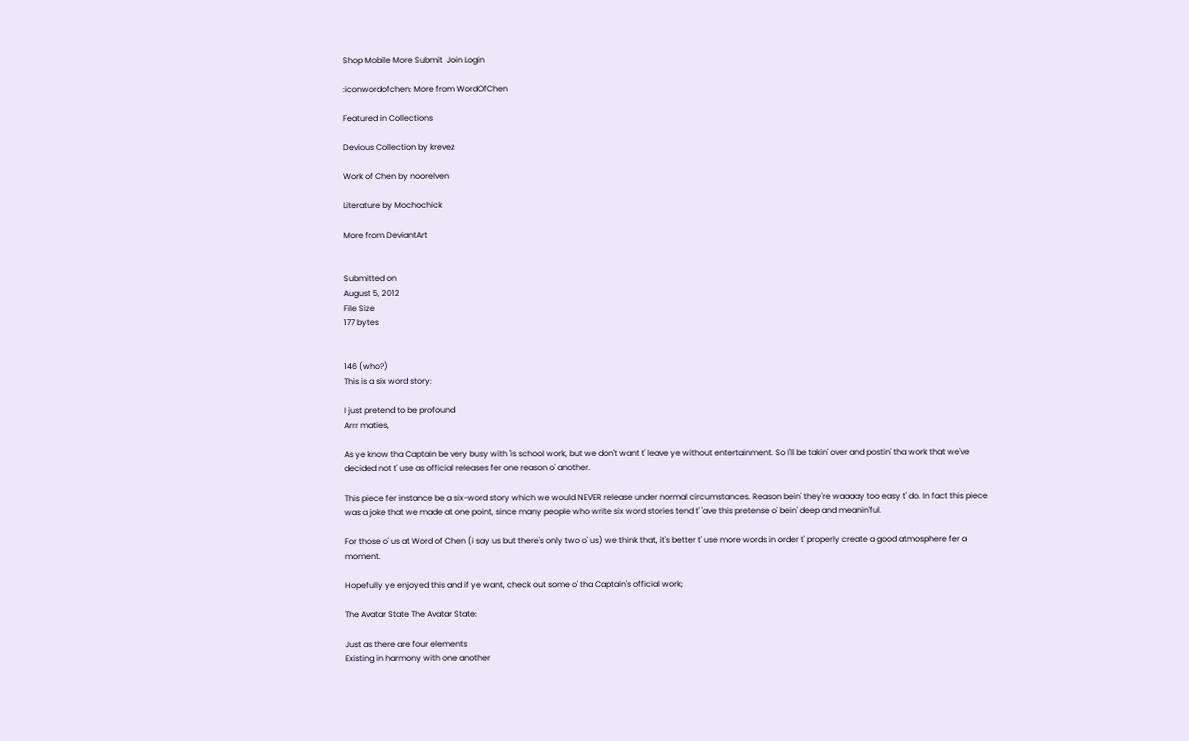Shop Mobile More Submit  Join Login

:iconwordofchen: More from WordOfChen

Featured in Collections

Devious Collection by krevez

Work of Chen by noorelven

Literature by Mochochick

More from DeviantArt


Submitted on
August 5, 2012
File Size
177 bytes


146 (who?)
This is a six word story:

I just pretend to be profound
Arrr maties,

As ye know tha Captain be very busy with 'is school work, but we don't want t' leave ye without entertainment. So I'll be takin' over and postin' tha work that we've decided not t' use as official releases fer one reason o' another.

This piece fer instance be a six-word story which we would NEVER release under normal circumstances. Reason bein' they're waaaay too easy t' do. In fact this piece was a joke that we made at one point, since many people who write six word stories tend t' 'ave this pretense o' bein' deep and meanin'ful.

For those o' us at Word of Chen (i say us but there's only two o' us) we think that, it's better t' use more words in order t' properly create a good atmosphere fer a moment.

Hopefully ye enjoyed this and if ye want, check out some o' tha Captain's official work;

The Avatar State The Avatar State:

Just as there are four elements
Existing in harmony with one another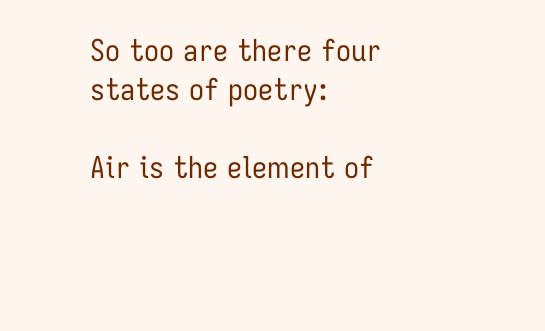So too are there four states of poetry:

Air is the element of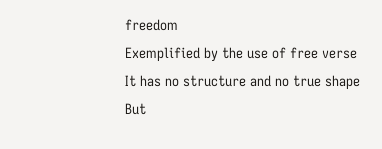freedom
Exemplified by the use of free verse
It has no structure and no true shape
But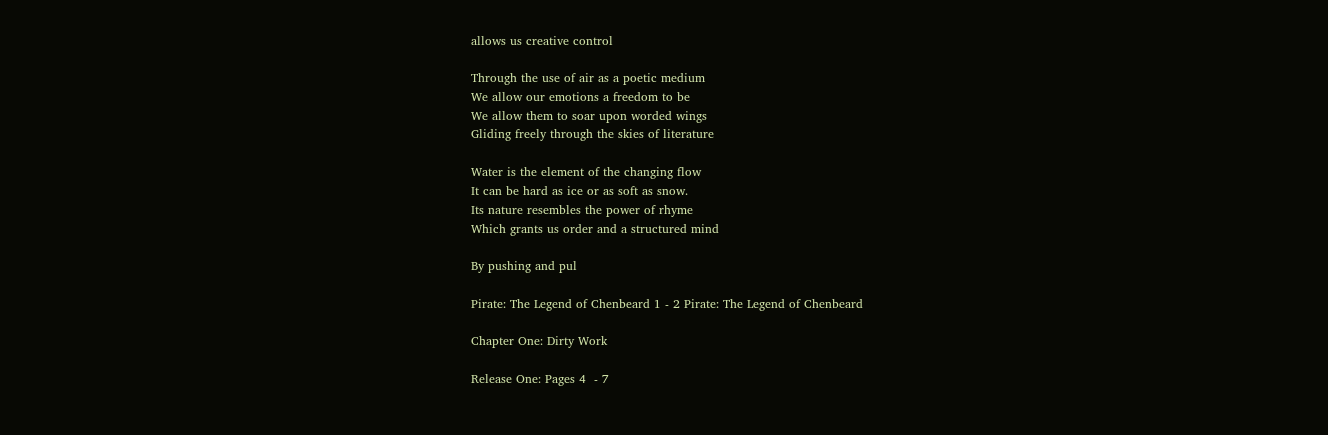allows us creative control

Through the use of air as a poetic medium
We allow our emotions a freedom to be
We allow them to soar upon worded wings
Gliding freely through the skies of literature

Water is the element of the changing flow
It can be hard as ice or as soft as snow.
Its nature resembles the power of rhyme
Which grants us order and a structured mind

By pushing and pul

Pirate: The Legend of Chenbeard 1 - 2 Pirate: The Legend of Chenbeard

Chapter One: Dirty Work

Release One: Pages 4  - 7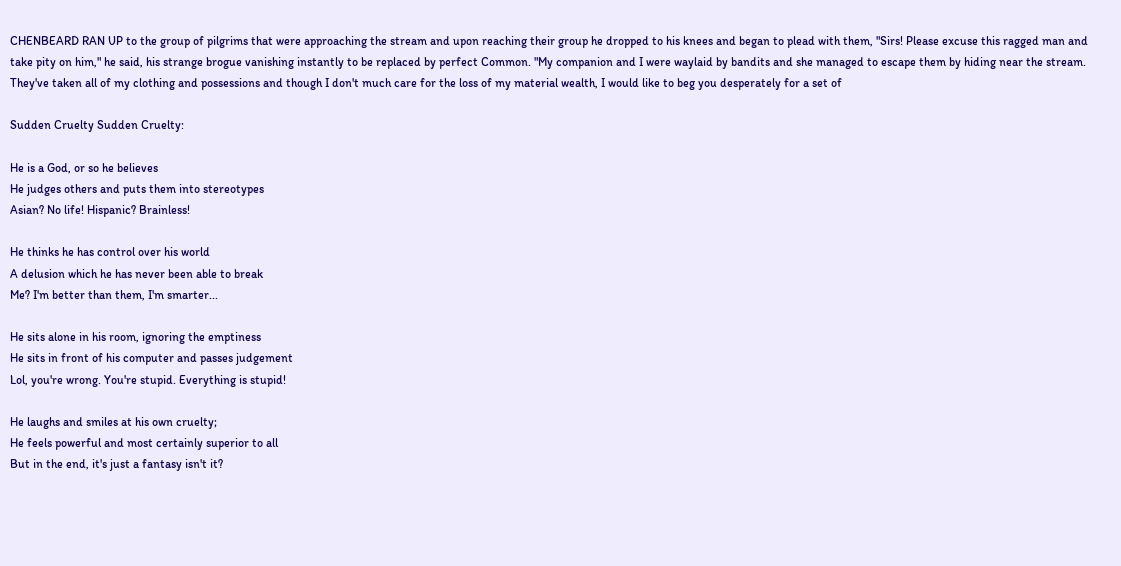CHENBEARD RAN UP to the group of pilgrims that were approaching the stream and upon reaching their group he dropped to his knees and began to plead with them, "Sirs! Please excuse this ragged man and take pity on him," he said, his strange brogue vanishing instantly to be replaced by perfect Common. "My companion and I were waylaid by bandits and she managed to escape them by hiding near the stream. They've taken all of my clothing and possessions and though I don't much care for the loss of my material wealth, I would like to beg you desperately for a set of

Sudden Cruelty Sudden Cruelty:

He is a God, or so he believes
He judges others and puts them into stereotypes
Asian? No life! Hispanic? Brainless!

He thinks he has control over his world
A delusion which he has never been able to break
Me? I'm better than them, I'm smarter...

He sits alone in his room, ignoring the emptiness
He sits in front of his computer and passes judgement
Lol, you're wrong. You're stupid. Everything is stupid!

He laughs and smiles at his own cruelty;
He feels powerful and most certainly superior to all
But in the end, it's just a fantasy isn't it?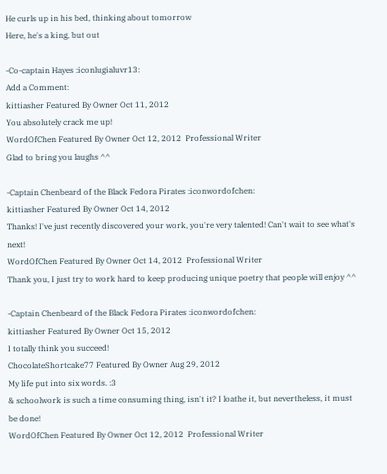He curls up in his bed, thinking about tomorrow
Here, he's a king, but out

-Co-captain Hayes :iconlugialuvr13:
Add a Comment:
kittiasher Featured By Owner Oct 11, 2012
You absolutely crack me up!
WordOfChen Featured By Owner Oct 12, 2012  Professional Writer
Glad to bring you laughs ^^

-Captain Chenbeard of the Black Fedora Pirates :iconwordofchen:
kittiasher Featured By Owner Oct 14, 2012
Thanks! I've just recently discovered your work, you're very talented! Can't wait to see what's next!
WordOfChen Featured By Owner Oct 14, 2012  Professional Writer
Thank you, I just try to work hard to keep producing unique poetry that people will enjoy ^^

-Captain Chenbeard of the Black Fedora Pirates :iconwordofchen:
kittiasher Featured By Owner Oct 15, 2012
I totally think you succeed!
ChocolateShortcake77 Featured By Owner Aug 29, 2012
My life put into six words. :3
& schoolwork is such a time consuming thing, isn't it? I loathe it, but nevertheless, it must be done!
WordOfChen Featured By Owner Oct 12, 2012  Professional Writer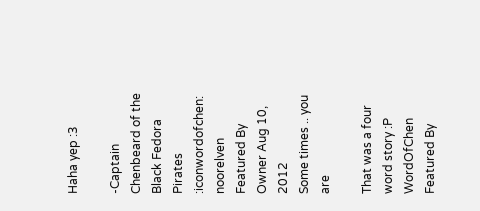Haha yep :3

-Captain Chenbeard of the Black Fedora Pirates :iconwordofchen:
noorelven Featured By Owner Aug 10, 2012
Some times .. you are

That was a four word story :P
WordOfChen Featured By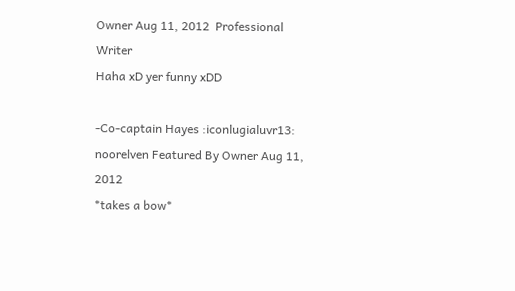Owner Aug 11, 2012  Professional Writer
Haha xD yer funny xDD

-Co-captain Hayes :iconlugialuvr13:
noorelven Featured By Owner Aug 11, 2012
*takes a bow*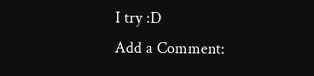I try :D
Add a Comment: